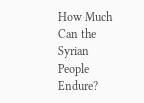How Much Can the Syrian People Endure?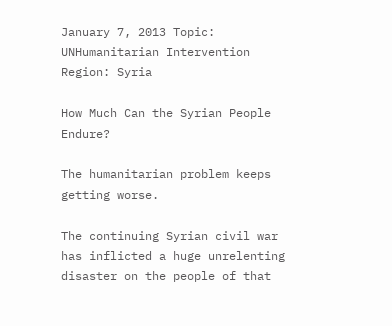January 7, 2013 Topic: UNHumanitarian Intervention Region: Syria

How Much Can the Syrian People Endure?

The humanitarian problem keeps getting worse.

The continuing Syrian civil war has inflicted a huge unrelenting disaster on the people of that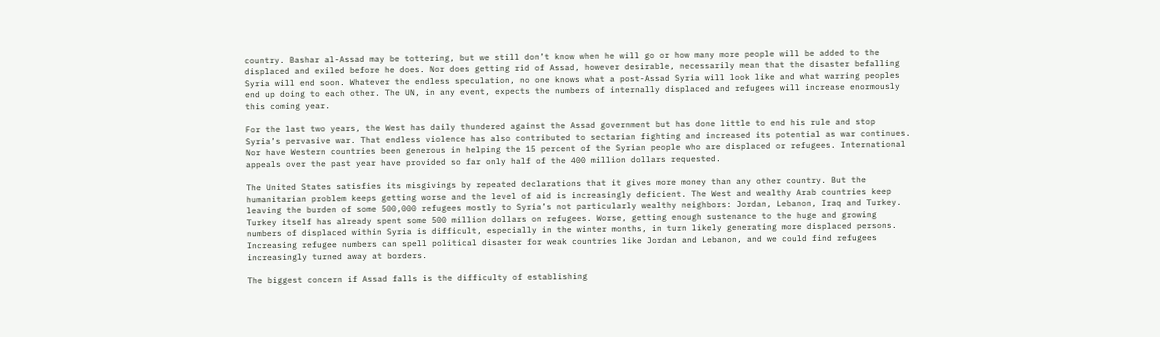country. Bashar al-Assad may be tottering, but we still don’t know when he will go or how many more people will be added to the displaced and exiled before he does. Nor does getting rid of Assad, however desirable, necessarily mean that the disaster befalling Syria will end soon. Whatever the endless speculation, no one knows what a post-Assad Syria will look like and what warring peoples end up doing to each other. The UN, in any event, expects the numbers of internally displaced and refugees will increase enormously this coming year.

For the last two years, the West has daily thundered against the Assad government but has done little to end his rule and stop Syria’s pervasive war. That endless violence has also contributed to sectarian fighting and increased its potential as war continues. Nor have Western countries been generous in helping the 15 percent of the Syrian people who are displaced or refugees. International appeals over the past year have provided so far only half of the 400 million dollars requested.

The United States satisfies its misgivings by repeated declarations that it gives more money than any other country. But the humanitarian problem keeps getting worse and the level of aid is increasingly deficient. The West and wealthy Arab countries keep leaving the burden of some 500,000 refugees mostly to Syria’s not particularly wealthy neighbors: Jordan, Lebanon, Iraq and Turkey. Turkey itself has already spent some 500 million dollars on refugees. Worse, getting enough sustenance to the huge and growing numbers of displaced within Syria is difficult, especially in the winter months, in turn likely generating more displaced persons. Increasing refugee numbers can spell political disaster for weak countries like Jordan and Lebanon, and we could find refugees increasingly turned away at borders.

The biggest concern if Assad falls is the difficulty of establishing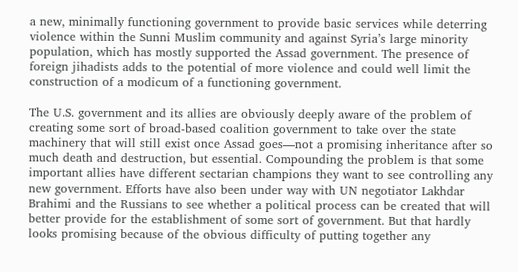a new, minimally functioning government to provide basic services while deterring violence within the Sunni Muslim community and against Syria’s large minority population, which has mostly supported the Assad government. The presence of foreign jihadists adds to the potential of more violence and could well limit the construction of a modicum of a functioning government.

The U.S. government and its allies are obviously deeply aware of the problem of creating some sort of broad-based coalition government to take over the state machinery that will still exist once Assad goes—not a promising inheritance after so much death and destruction, but essential. Compounding the problem is that some important allies have different sectarian champions they want to see controlling any new government. Efforts have also been under way with UN negotiator Lakhdar Brahimi and the Russians to see whether a political process can be created that will better provide for the establishment of some sort of government. But that hardly looks promising because of the obvious difficulty of putting together any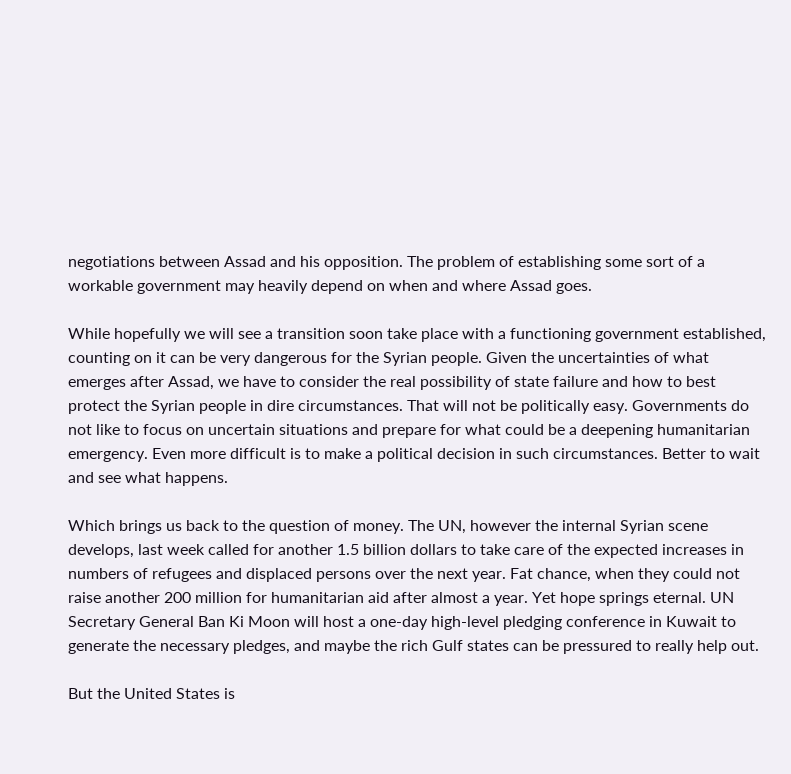negotiations between Assad and his opposition. The problem of establishing some sort of a workable government may heavily depend on when and where Assad goes.

While hopefully we will see a transition soon take place with a functioning government established, counting on it can be very dangerous for the Syrian people. Given the uncertainties of what emerges after Assad, we have to consider the real possibility of state failure and how to best protect the Syrian people in dire circumstances. That will not be politically easy. Governments do not like to focus on uncertain situations and prepare for what could be a deepening humanitarian emergency. Even more difficult is to make a political decision in such circumstances. Better to wait and see what happens.

Which brings us back to the question of money. The UN, however the internal Syrian scene develops, last week called for another 1.5 billion dollars to take care of the expected increases in numbers of refugees and displaced persons over the next year. Fat chance, when they could not raise another 200 million for humanitarian aid after almost a year. Yet hope springs eternal. UN Secretary General Ban Ki Moon will host a one-day high-level pledging conference in Kuwait to generate the necessary pledges, and maybe the rich Gulf states can be pressured to really help out.

But the United States is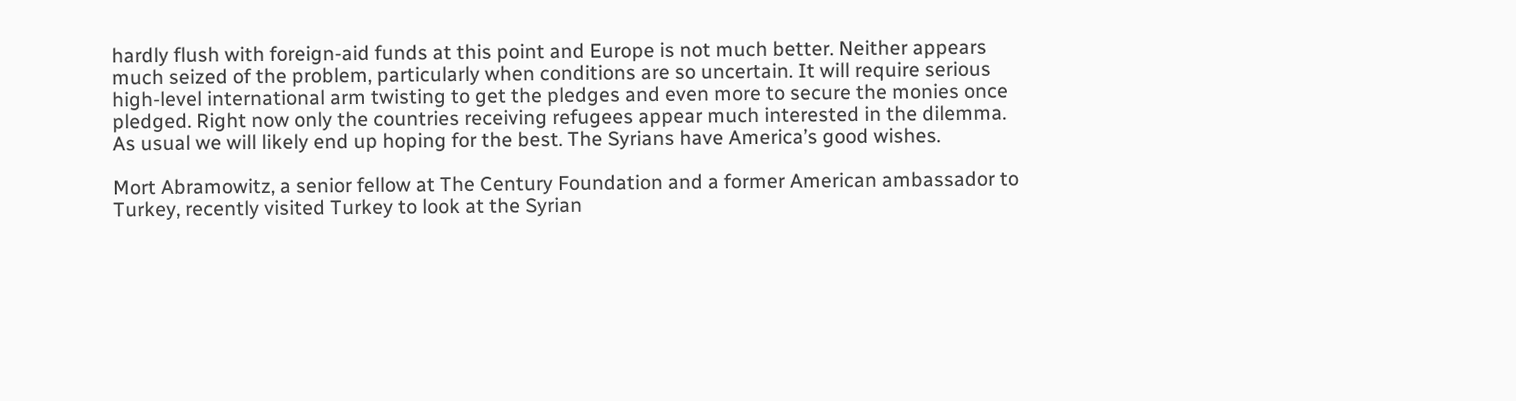hardly flush with foreign-aid funds at this point and Europe is not much better. Neither appears much seized of the problem, particularly when conditions are so uncertain. It will require serious high-level international arm twisting to get the pledges and even more to secure the monies once pledged. Right now only the countries receiving refugees appear much interested in the dilemma. As usual we will likely end up hoping for the best. The Syrians have America’s good wishes.

Mort Abramowitz, a senior fellow at The Century Foundation and a former American ambassador to Turkey, recently visited Turkey to look at the Syrian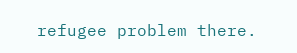refugee problem there.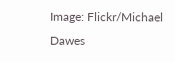Image: Flickr/Michael Dawes